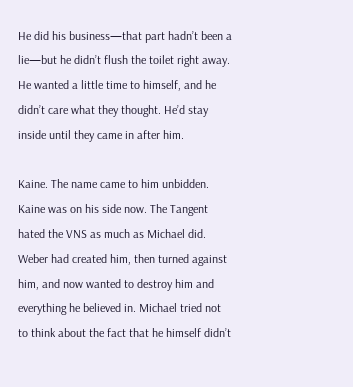He did his business—that part hadn’t been a lie—but he didn’t flush the toilet right away. He wanted a little time to himself, and he didn’t care what they thought. He’d stay inside until they came in after him.

Kaine. The name came to him unbidden. Kaine was on his side now. The Tangent hated the VNS as much as Michael did. Weber had created him, then turned against him, and now wanted to destroy him and everything he believed in. Michael tried not to think about the fact that he himself didn’t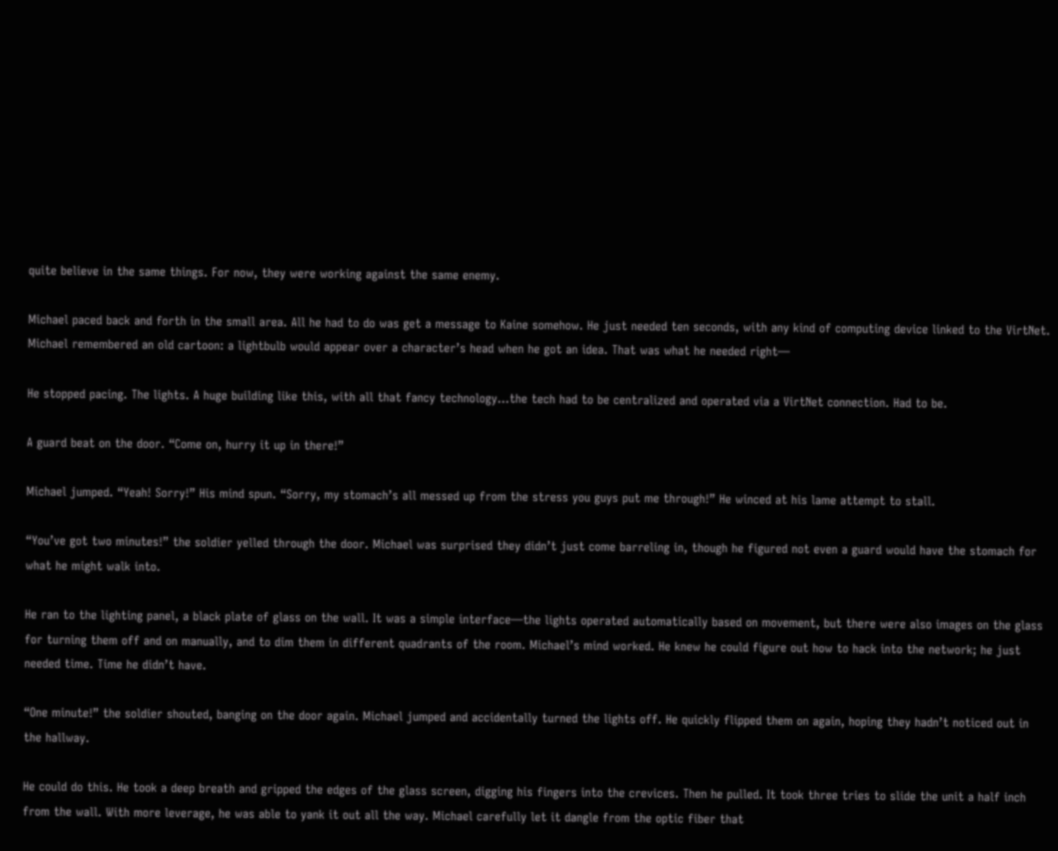quite believe in the same things. For now, they were working against the same enemy.

Michael paced back and forth in the small area. All he had to do was get a message to Kaine somehow. He just needed ten seconds, with any kind of computing device linked to the VirtNet. Michael remembered an old cartoon: a lightbulb would appear over a character’s head when he got an idea. That was what he needed right—

He stopped pacing. The lights. A huge building like this, with all that fancy technology…the tech had to be centralized and operated via a VirtNet connection. Had to be.

A guard beat on the door. “Come on, hurry it up in there!”

Michael jumped. “Yeah! Sorry!” His mind spun. “Sorry, my stomach’s all messed up from the stress you guys put me through!” He winced at his lame attempt to stall.

“You’ve got two minutes!” the soldier yelled through the door. Michael was surprised they didn’t just come barreling in, though he figured not even a guard would have the stomach for what he might walk into.

He ran to the lighting panel, a black plate of glass on the wall. It was a simple interface—the lights operated automatically based on movement, but there were also images on the glass for turning them off and on manually, and to dim them in different quadrants of the room. Michael’s mind worked. He knew he could figure out how to hack into the network; he just needed time. Time he didn’t have.

“One minute!” the soldier shouted, banging on the door again. Michael jumped and accidentally turned the lights off. He quickly flipped them on again, hoping they hadn’t noticed out in the hallway.

He could do this. He took a deep breath and gripped the edges of the glass screen, digging his fingers into the crevices. Then he pulled. It took three tries to slide the unit a half inch from the wall. With more leverage, he was able to yank it out all the way. Michael carefully let it dangle from the optic fiber that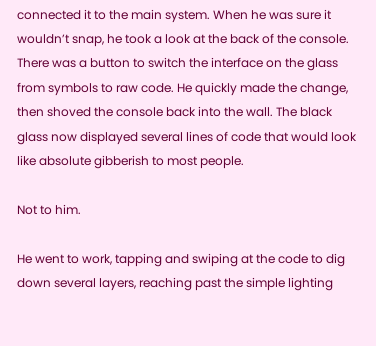connected it to the main system. When he was sure it wouldn’t snap, he took a look at the back of the console. There was a button to switch the interface on the glass from symbols to raw code. He quickly made the change, then shoved the console back into the wall. The black glass now displayed several lines of code that would look like absolute gibberish to most people.

Not to him.

He went to work, tapping and swiping at the code to dig down several layers, reaching past the simple lighting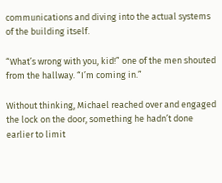communications and diving into the actual systems of the building itself.

“What’s wrong with you, kid!” one of the men shouted from the hallway. “I’m coming in.”

Without thinking, Michael reached over and engaged the lock on the door, something he hadn’t done earlier to limit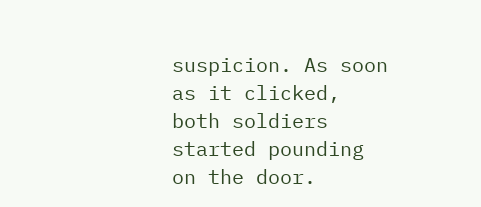suspicion. As soon as it clicked, both soldiers started pounding on the door.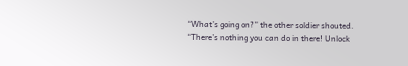“What’s going on?” the other soldier shouted. “There’s nothing you can do in there! Unlock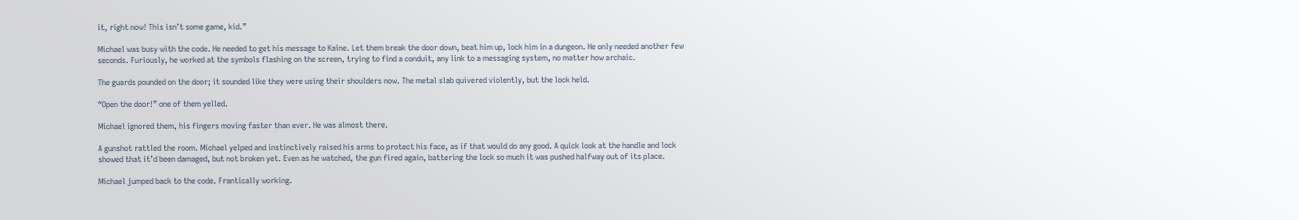it, right now! This isn’t some game, kid.”

Michael was busy with the code. He needed to get his message to Kaine. Let them break the door down, beat him up, lock him in a dungeon. He only needed another few seconds. Furiously, he worked at the symbols flashing on the screen, trying to find a conduit, any link to a messaging system, no matter how archaic.

The guards pounded on the door; it sounded like they were using their shoulders now. The metal slab quivered violently, but the lock held.

“Open the door!” one of them yelled.

Michael ignored them, his fingers moving faster than ever. He was almost there.

A gunshot rattled the room. Michael yelped and instinctively raised his arms to protect his face, as if that would do any good. A quick look at the handle and lock showed that it’d been damaged, but not broken yet. Even as he watched, the gun fired again, battering the lock so much it was pushed halfway out of its place.

Michael jumped back to the code. Frantically working.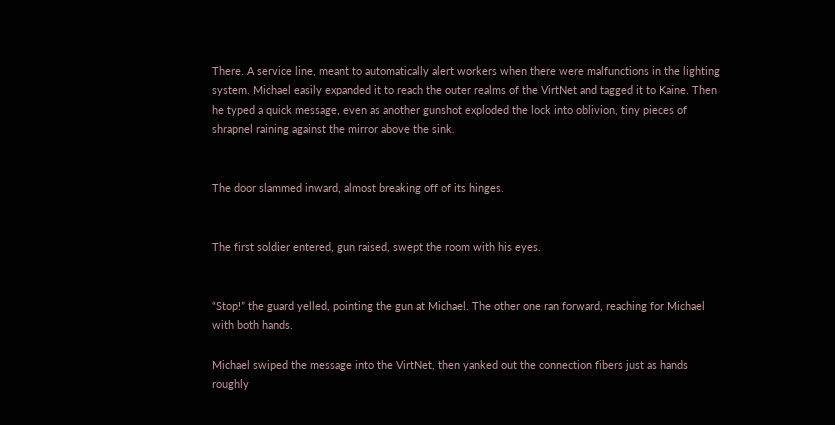There. A service line, meant to automatically alert workers when there were malfunctions in the lighting system. Michael easily expanded it to reach the outer realms of the VirtNet and tagged it to Kaine. Then he typed a quick message, even as another gunshot exploded the lock into oblivion, tiny pieces of shrapnel raining against the mirror above the sink.


The door slammed inward, almost breaking off of its hinges.


The first soldier entered, gun raised, swept the room with his eyes.


“Stop!” the guard yelled, pointing the gun at Michael. The other one ran forward, reaching for Michael with both hands.

Michael swiped the message into the VirtNet, then yanked out the connection fibers just as hands roughly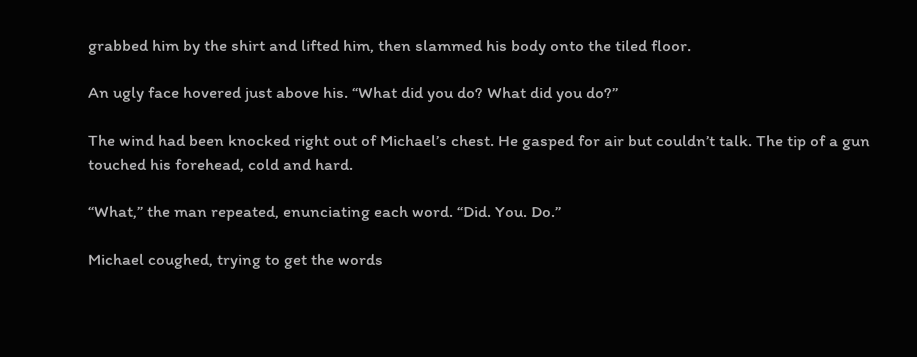grabbed him by the shirt and lifted him, then slammed his body onto the tiled floor.

An ugly face hovered just above his. “What did you do? What did you do?”

The wind had been knocked right out of Michael’s chest. He gasped for air but couldn’t talk. The tip of a gun touched his forehead, cold and hard.

“What,” the man repeated, enunciating each word. “Did. You. Do.”

Michael coughed, trying to get the words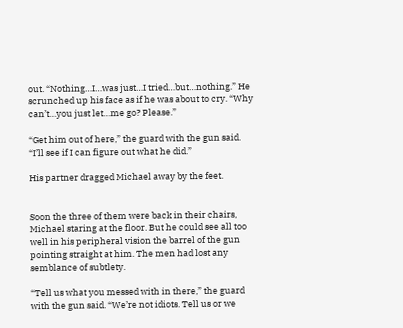out. “Nothing…I…was just…I tried…but…nothing.” He scrunched up his face as if he was about to cry. “Why can’t…you just let…me go? Please.”

“Get him out of here,” the guard with the gun said. “I’ll see if I can figure out what he did.”

His partner dragged Michael away by the feet.


Soon the three of them were back in their chairs, Michael staring at the floor. But he could see all too well in his peripheral vision the barrel of the gun pointing straight at him. The men had lost any semblance of subtlety.

“Tell us what you messed with in there,” the guard with the gun said. “We’re not idiots. Tell us or we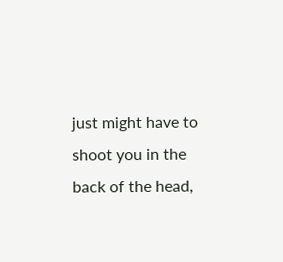just might have to shoot you in the back of the head,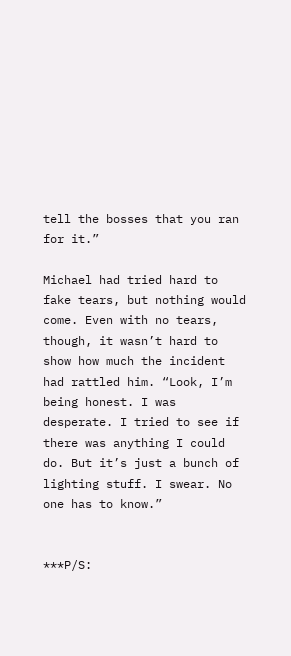tell the bosses that you ran for it.”

Michael had tried hard to fake tears, but nothing would come. Even with no tears, though, it wasn’t hard to show how much the incident had rattled him. “Look, I’m being honest. I was desperate. I tried to see if there was anything I could do. But it’s just a bunch of lighting stuff. I swear. No one has to know.”


***P/S: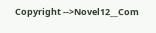Copyright -->Novel12__Com